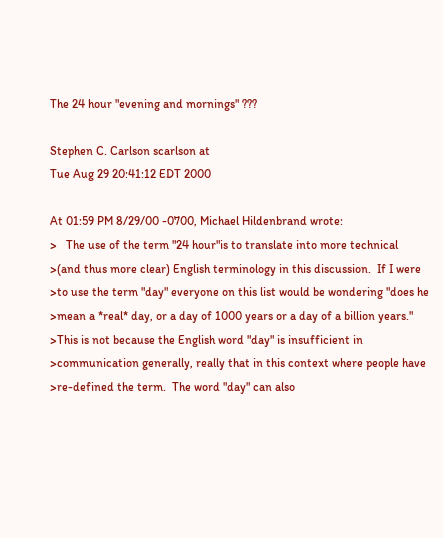The 24 hour "evening and mornings" ???

Stephen C. Carlson scarlson at
Tue Aug 29 20:41:12 EDT 2000

At 01:59 PM 8/29/00 -0700, Michael Hildenbrand wrote:
>   The use of the term "24 hour"is to translate into more technical
>(and thus more clear) English terminology in this discussion.  If I were
>to use the term "day" everyone on this list would be wondering "does he
>mean a *real* day, or a day of 1000 years or a day of a billion years."
>This is not because the English word "day" is insufficient in
>communication generally, really that in this context where people have
>re-defined the term.  The word "day" can also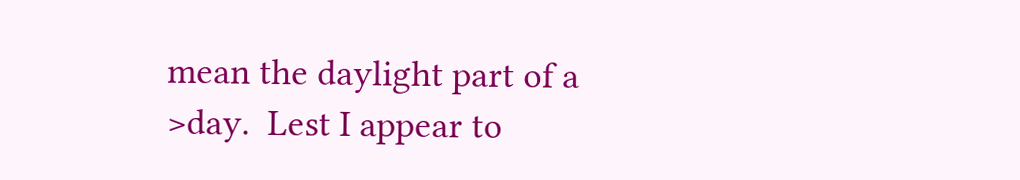mean the daylight part of a
>day.  Lest I appear to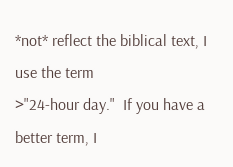*not* reflect the biblical text, I use the term
>"24-hour day."  If you have a better term, I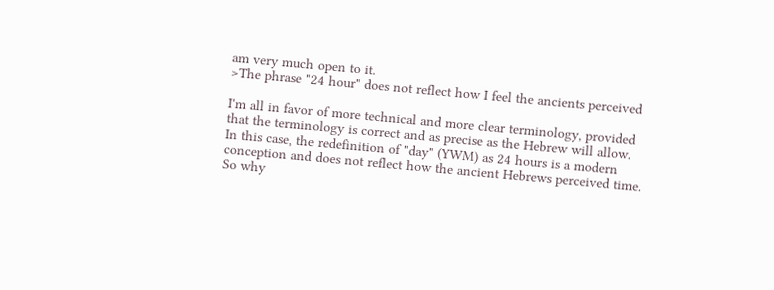am very much open to it.
>The phrase "24 hour" does not reflect how I feel the ancients perceived

I'm all in favor of more technical and more clear terminology, provided
that the terminology is correct and as precise as the Hebrew will allow.
In this case, the redefinition of "day" (YWM) as 24 hours is a modern
conception and does not reflect how the ancient Hebrews perceived time.
So why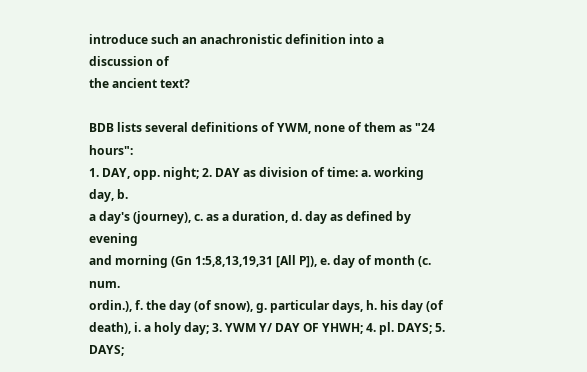introduce such an anachronistic definition into a discussion of
the ancient text?

BDB lists several definitions of YWM, none of them as "24 hours":
1. DAY, opp. night; 2. DAY as division of time: a. working day, b.
a day's (journey), c. as a duration, d. day as defined by evening
and morning (Gn 1:5,8,13,19,31 [All P]), e. day of month (c. num.
ordin.), f. the day (of snow), g. particular days, h. his day (of
death), i. a holy day; 3. YWM Y/ DAY OF YHWH; 4. pl. DAYS; 5. DAYS;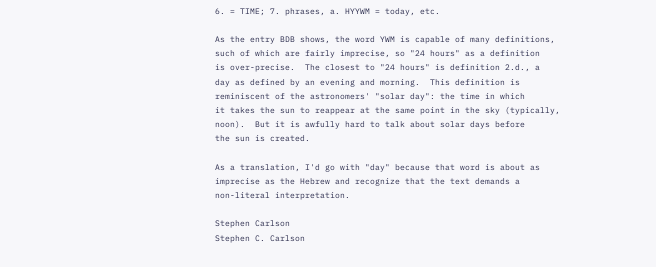6. = TIME; 7. phrases, a. HYYWM = today, etc.

As the entry BDB shows, the word YWM is capable of many definitions,
such of which are fairly imprecise, so "24 hours" as a definition
is over-precise.  The closest to "24 hours" is definition 2.d., a
day as defined by an evening and morning.  This definition is
reminiscent of the astronomers' "solar day": the time in which
it takes the sun to reappear at the same point in the sky (typically,
noon).  But it is awfully hard to talk about solar days before
the sun is created.

As a translation, I'd go with "day" because that word is about as
imprecise as the Hebrew and recognize that the text demands a
non-literal interpretation.

Stephen Carlson
Stephen C. Carlson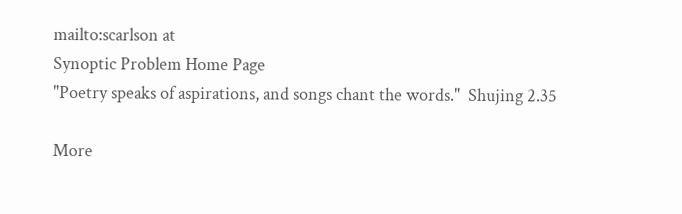mailto:scarlson at
Synoptic Problem Home Page
"Poetry speaks of aspirations, and songs chant the words."  Shujing 2.35

More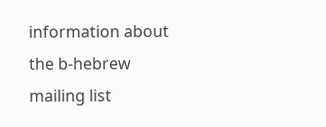information about the b-hebrew mailing list